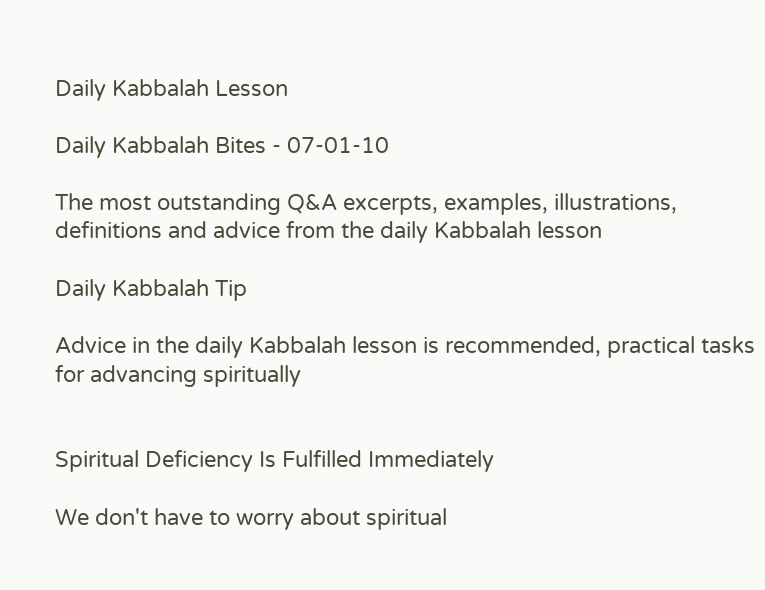Daily Kabbalah Lesson

Daily Kabbalah Bites - 07-01-10

The most outstanding Q&A excerpts, examples, illustrations, definitions and advice from the daily Kabbalah lesson

Daily Kabbalah Tip

Advice in the daily Kabbalah lesson is recommended, practical tasks for advancing spiritually


Spiritual Deficiency Is Fulfilled Immediately

We don't have to worry about spiritual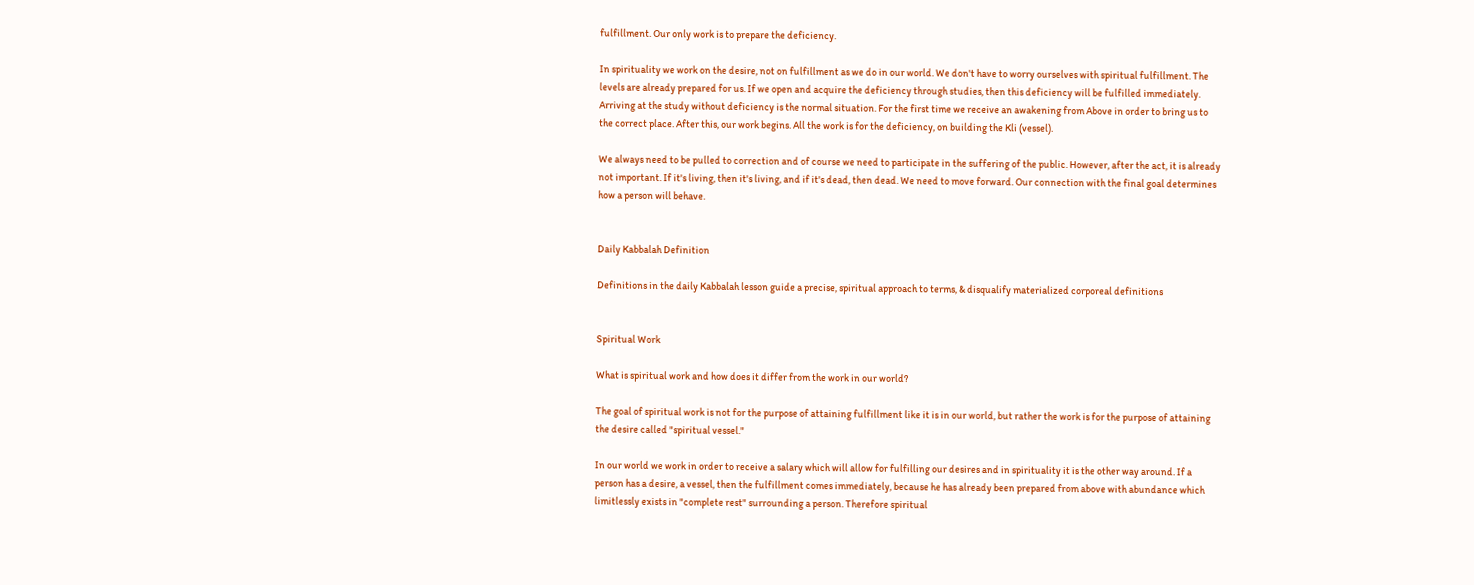fulfillment. Our only work is to prepare the deficiency.

In spirituality we work on the desire, not on fulfillment as we do in our world. We don't have to worry ourselves with spiritual fulfillment. The levels are already prepared for us. If we open and acquire the deficiency through studies, then this deficiency will be fulfilled immediately. Arriving at the study without deficiency is the normal situation. For the first time we receive an awakening from Above in order to bring us to the correct place. After this, our work begins. All the work is for the deficiency, on building the Kli (vessel).

We always need to be pulled to correction and of course we need to participate in the suffering of the public. However, after the act, it is already not important. If it's living, then it's living, and if it's dead, then dead. We need to move forward. Our connection with the final goal determines how a person will behave.


Daily Kabbalah Definition

Definitions in the daily Kabbalah lesson guide a precise, spiritual approach to terms, & disqualify materialized corporeal definitions


Spiritual Work

What is spiritual work and how does it differ from the work in our world?

The goal of spiritual work is not for the purpose of attaining fulfillment like it is in our world, but rather the work is for the purpose of attaining the desire called "spiritual vessel."

In our world we work in order to receive a salary which will allow for fulfilling our desires and in spirituality it is the other way around. If a person has a desire, a vessel, then the fulfillment comes immediately, because he has already been prepared from above with abundance which limitlessly exists in "complete rest" surrounding a person. Therefore spiritual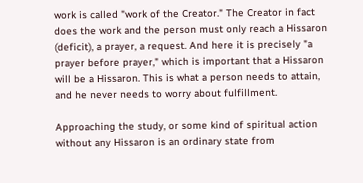work is called "work of the Creator." The Creator in fact does the work and the person must only reach a Hissaron (deficit), a prayer, a request. And here it is precisely "a prayer before prayer," which is important that a Hissaron will be a Hissaron. This is what a person needs to attain, and he never needs to worry about fulfillment.

Approaching the study, or some kind of spiritual action without any Hissaron is an ordinary state from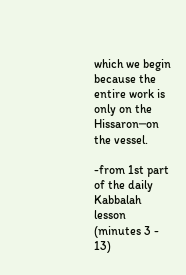which we begin because the entire work is only on the Hissaron─on the vessel.

-from 1st part of the daily Kabbalah lesson (minutes 3 - 13)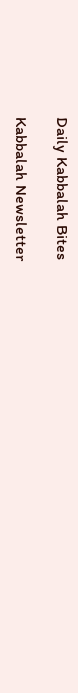Daily Kabbalah Bites

Kabbalah Newsletter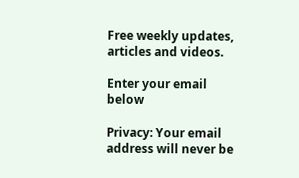Free weekly updates, articles and videos.

Enter your email below

Privacy: Your email address will never be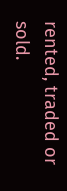rented, traded or sold.